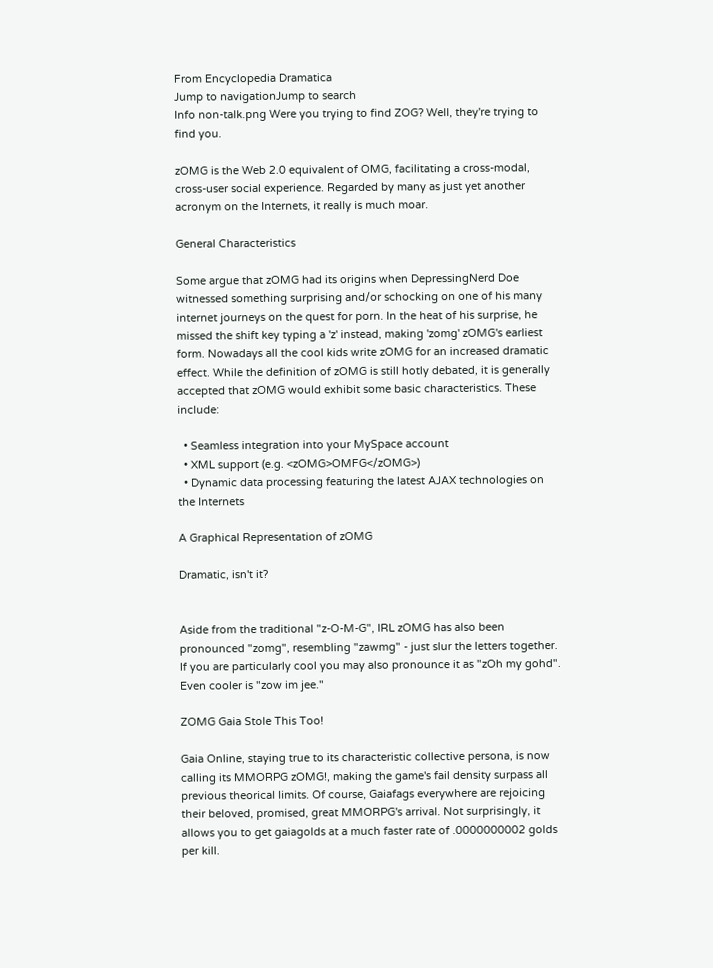From Encyclopedia Dramatica
Jump to navigationJump to search
Info non-talk.png Were you trying to find ZOG? Well, they're trying to find you.

zOMG is the Web 2.0 equivalent of OMG, facilitating a cross-modal, cross-user social experience. Regarded by many as just yet another acronym on the Internets, it really is much moar.

General Characteristics

Some argue that zOMG had its origins when DepressingNerd Doe witnessed something surprising and/or schocking on one of his many internet journeys on the quest for porn. In the heat of his surprise, he missed the shift key typing a 'z' instead, making 'zomg' zOMG's earliest form. Nowadays all the cool kids write zOMG for an increased dramatic effect. While the definition of zOMG is still hotly debated, it is generally accepted that zOMG would exhibit some basic characteristics. These include:

  • Seamless integration into your MySpace account
  • XML support (e.g. <zOMG>OMFG</zOMG>)
  • Dynamic data processing featuring the latest AJAX technologies on the Internets

A Graphical Representation of zOMG

Dramatic, isn't it?


Aside from the traditional "z-O-M-G", IRL zOMG has also been pronounced "zomg", resembling "zawmg" - just slur the letters together. If you are particularly cool you may also pronounce it as "zOh my gohd". Even cooler is "zow im jee."

ZOMG Gaia Stole This Too!

Gaia Online, staying true to its characteristic collective persona, is now calling its MMORPG zOMG!, making the game's fail density surpass all previous theorical limits. Of course, Gaiafags everywhere are rejoicing their beloved, promised, great MMORPG's arrival. Not surprisingly, it allows you to get gaiagolds at a much faster rate of .0000000002 golds per kill.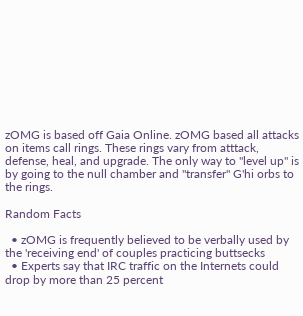zOMG is based off Gaia Online. zOMG based all attacks on items call rings. These rings vary from atttack, defense, heal, and upgrade. The only way to "level up" is by going to the null chamber and "transfer" G'hi orbs to the rings.

Random Facts

  • zOMG is frequently believed to be verbally used by the 'receiving end' of couples practicing buttsecks
  • Experts say that IRC traffic on the Internets could drop by more than 25 percent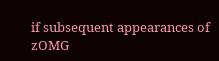if subsequent appearances of zOMG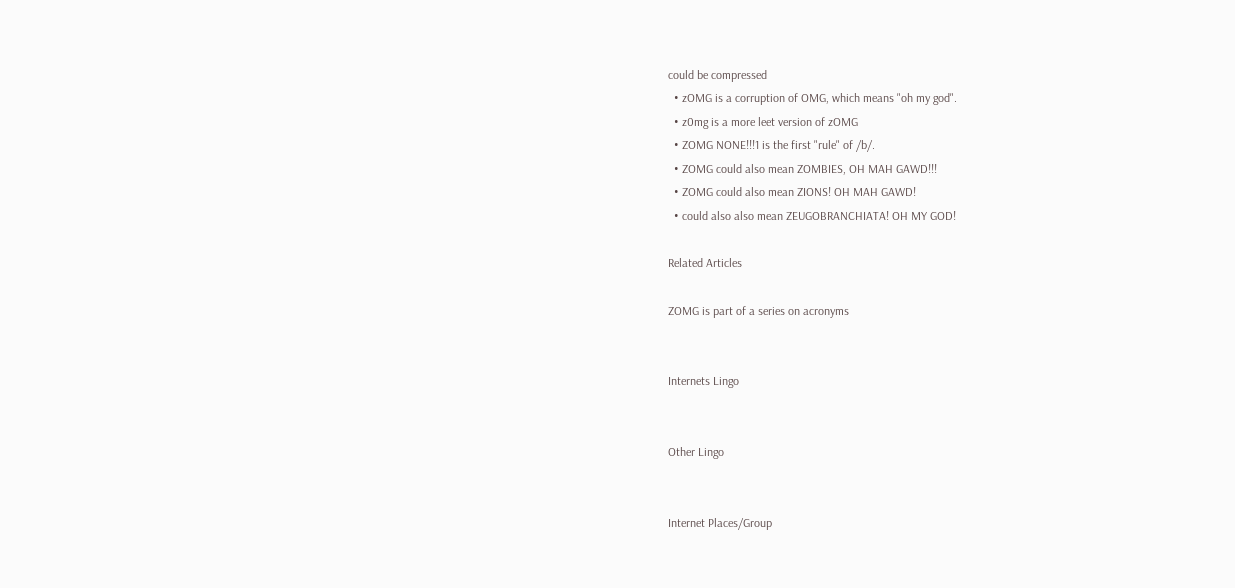could be compressed
  • zOMG is a corruption of OMG, which means "oh my god".
  • z0mg is a more leet version of zOMG
  • ZOMG NONE!!!1 is the first "rule" of /b/.
  • ZOMG could also mean ZOMBIES, OH MAH GAWD!!!
  • ZOMG could also mean ZIONS! OH MAH GAWD!
  • could also also mean ZEUGOBRANCHIATA! OH MY GOD!

Related Articles

ZOMG is part of a series on acronyms


Internets Lingo


Other Lingo


Internet Places/Group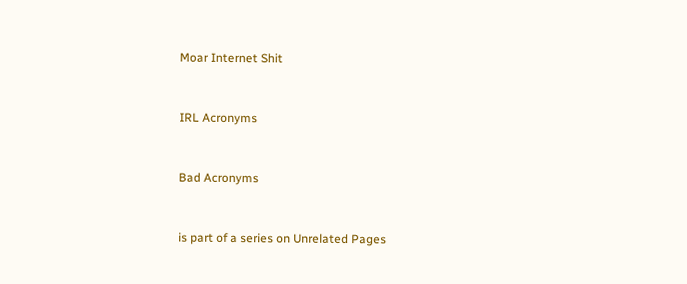Moar Internet Shit


IRL Acronyms


Bad Acronyms


is part of a series on Unrelated Pages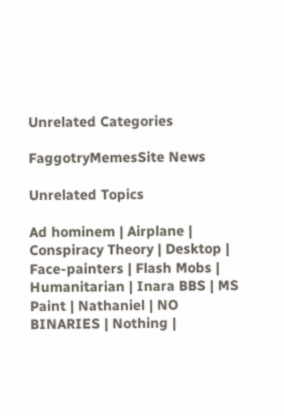Unrelated Categories

FaggotryMemesSite News

Unrelated Topics

Ad hominem | Airplane | Conspiracy Theory | Desktop | Face-painters | Flash Mobs | Humanitarian | Inara BBS | MS Paint | Nathaniel | NO BINARIES | Nothing |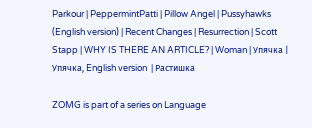Parkour | PeppermintPatti | Pillow Angel | Pussyhawks (English version) | Recent Changes | Resurrection | Scott Stapp | WHY IS THERE AN ARTICLE? | Woman | Упячка | Упячка, English version  | Растишка

ZOMG is part of a series on Language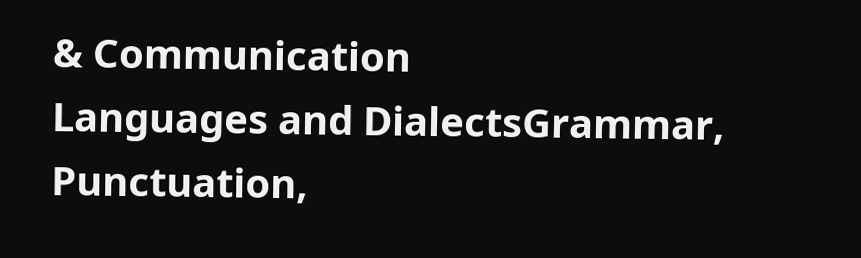& Communication
Languages and DialectsGrammar, Punctuation,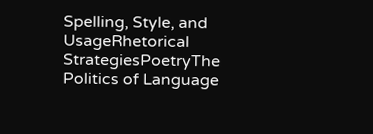Spelling, Style, and UsageRhetorical StrategiesPoetryThe Politics of Language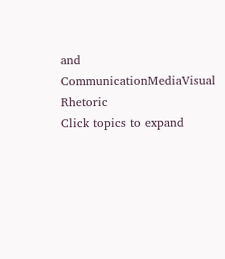and CommunicationMediaVisual Rhetoric
Click topics to expand